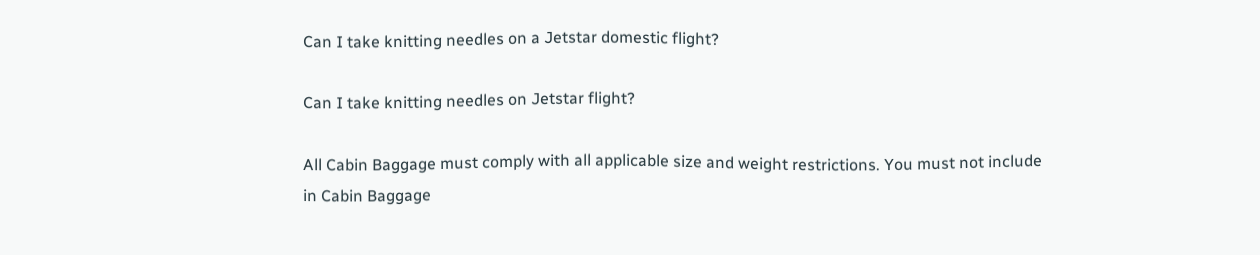Can I take knitting needles on a Jetstar domestic flight?

Can I take knitting needles on Jetstar flight?

All Cabin Baggage must comply with all applicable size and weight restrictions. You must not include in Cabin Baggage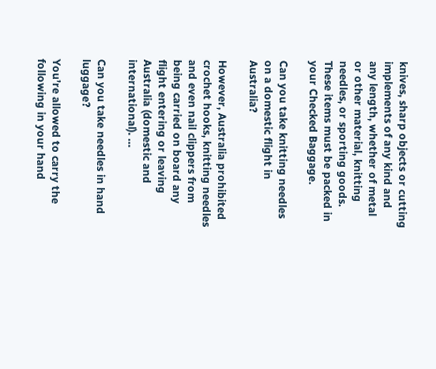knives, sharp objects or cutting implements of any kind and any length, whether of metal or other material, knitting needles, or sporting goods. These items must be packed in your Checked Baggage.

Can you take knitting needles on a domestic flight in Australia?

However, Australia prohibited crochet hooks, knitting needles and even nail clippers from being carried on board any flight entering or leaving Australia (domestic and international). …

Can you take needles in hand luggage?

You’re allowed to carry the following in your hand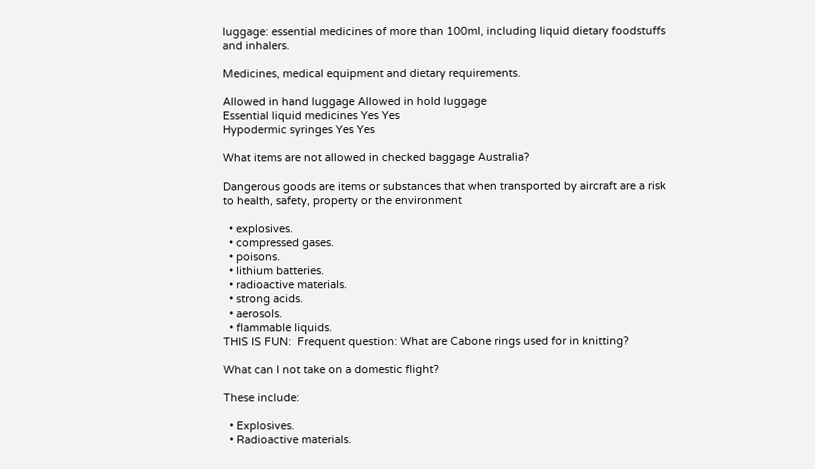luggage: essential medicines of more than 100ml, including liquid dietary foodstuffs and inhalers.

Medicines, medical equipment and dietary requirements.

Allowed in hand luggage Allowed in hold luggage
Essential liquid medicines Yes Yes
Hypodermic syringes Yes Yes

What items are not allowed in checked baggage Australia?

Dangerous goods are items or substances that when transported by aircraft are a risk to health, safety, property or the environment

  • explosives.
  • compressed gases.
  • poisons.
  • lithium batteries.
  • radioactive materials.
  • strong acids.
  • aerosols.
  • flammable liquids.
THIS IS FUN:  Frequent question: What are Cabone rings used for in knitting?

What can I not take on a domestic flight?

These include:

  • Explosives.
  • Radioactive materials.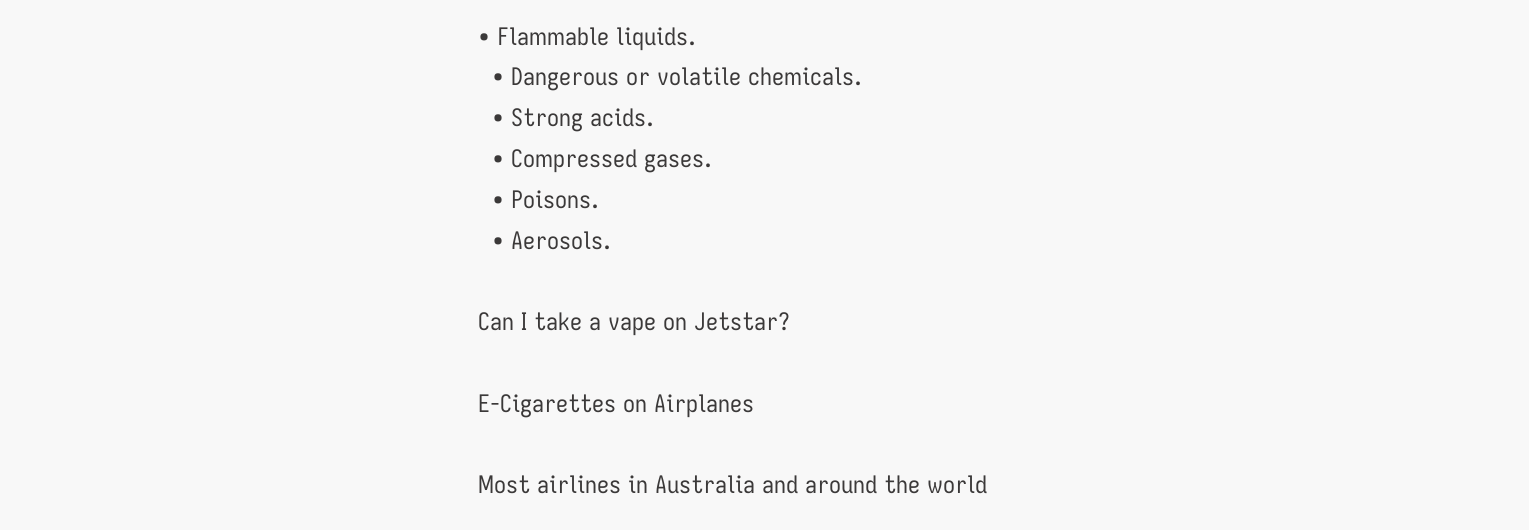• Flammable liquids.
  • Dangerous or volatile chemicals.
  • Strong acids.
  • Compressed gases.
  • Poisons.
  • Aerosols.

Can I take a vape on Jetstar?

E-Cigarettes on Airplanes

Most airlines in Australia and around the world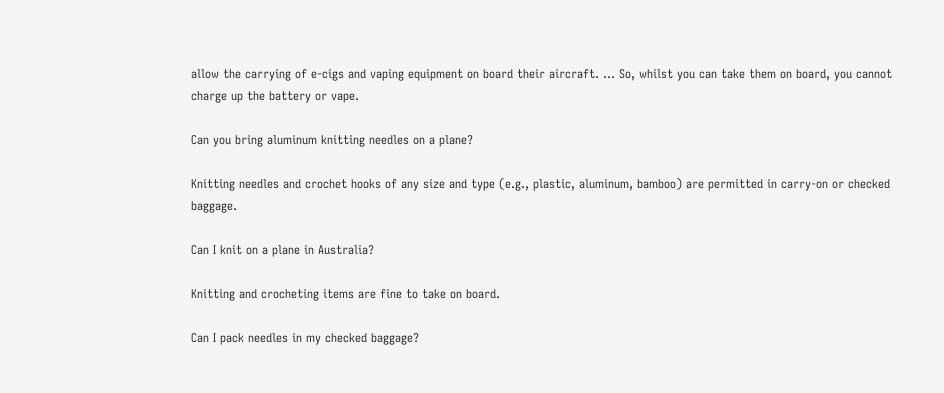allow the carrying of e-cigs and vaping equipment on board their aircraft. … So, whilst you can take them on board, you cannot charge up the battery or vape.

Can you bring aluminum knitting needles on a plane?

Knitting needles and crochet hooks of any size and type (e.g., plastic, aluminum, bamboo) are permitted in carry-on or checked baggage.

Can I knit on a plane in Australia?

Knitting and crocheting items are fine to take on board.

Can I pack needles in my checked baggage?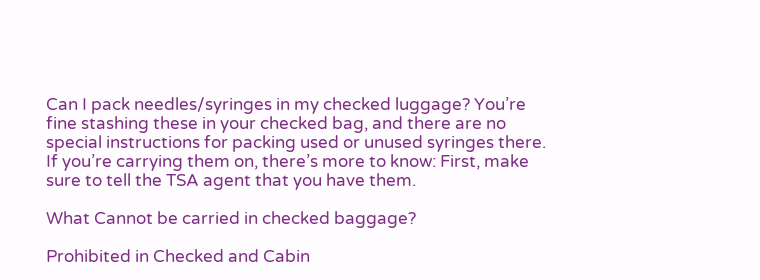Can I pack needles/syringes in my checked luggage? You’re fine stashing these in your checked bag, and there are no special instructions for packing used or unused syringes there. If you’re carrying them on, there’s more to know: First, make sure to tell the TSA agent that you have them.

What Cannot be carried in checked baggage?

Prohibited in Checked and Cabin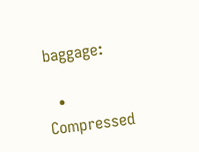baggage:

  • Compressed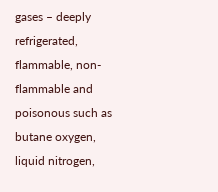gases – deeply refrigerated, flammable, non-flammable and poisonous such as butane oxygen, liquid nitrogen,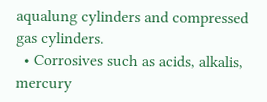aqualung cylinders and compressed gas cylinders.
  • Corrosives such as acids, alkalis, mercury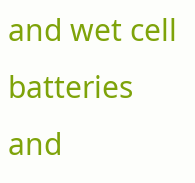and wet cell batteries and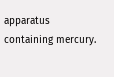apparatus containing mercury.